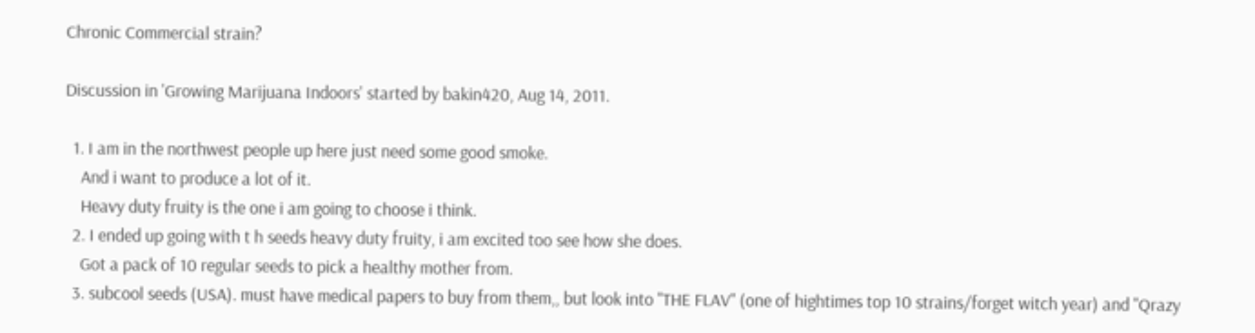Chronic Commercial strain?

Discussion in 'Growing Marijuana Indoors' started by bakin420, Aug 14, 2011.

  1. I am in the northwest people up here just need some good smoke.
    And i want to produce a lot of it.
    Heavy duty fruity is the one i am going to choose i think.
  2. I ended up going with t h seeds heavy duty fruity, i am excited too see how she does.
    Got a pack of 10 regular seeds to pick a healthy mother from.
  3. subcool seeds (USA). must have medical papers to buy from them,, but look into "THE FLAV" (one of hightimes top 10 strains/forget witch year) and "Qrazy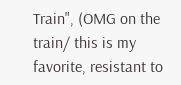Train", (OMG on the train/ this is my favorite, resistant to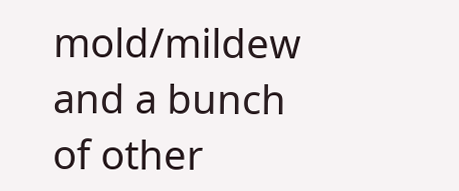mold/mildew and a bunch of other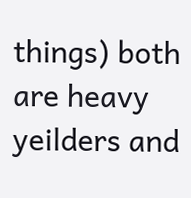things) both are heavy yeilders and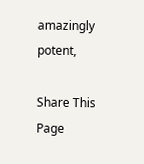amazingly potent,

Share This Page